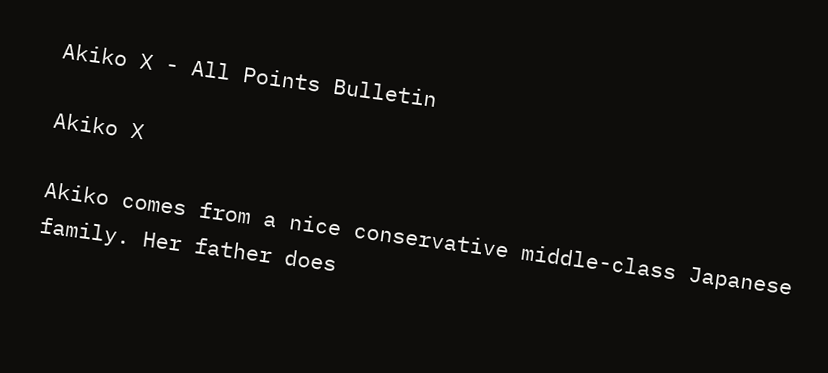Akiko X - All Points Bulletin

Akiko X

Akiko comes from a nice conservative middle-class Japanese family. Her father does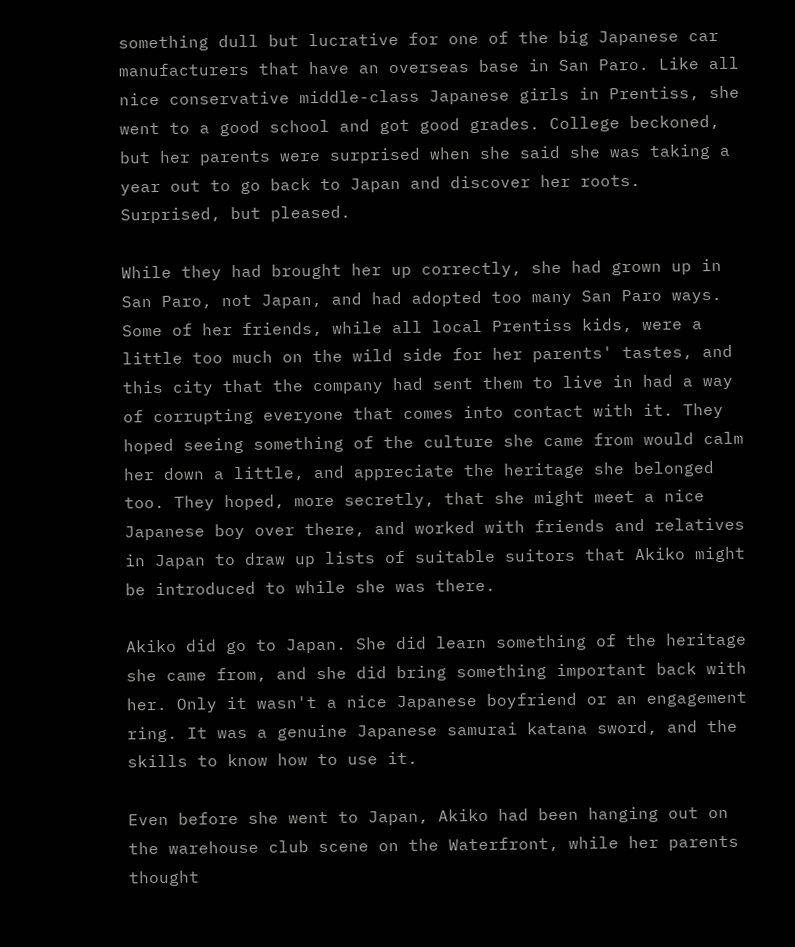something dull but lucrative for one of the big Japanese car manufacturers that have an overseas base in San Paro. Like all nice conservative middle-class Japanese girls in Prentiss, she went to a good school and got good grades. College beckoned, but her parents were surprised when she said she was taking a year out to go back to Japan and discover her roots. Surprised, but pleased.

While they had brought her up correctly, she had grown up in San Paro, not Japan, and had adopted too many San Paro ways. Some of her friends, while all local Prentiss kids, were a little too much on the wild side for her parents' tastes, and this city that the company had sent them to live in had a way of corrupting everyone that comes into contact with it. They hoped seeing something of the culture she came from would calm her down a little, and appreciate the heritage she belonged too. They hoped, more secretly, that she might meet a nice Japanese boy over there, and worked with friends and relatives in Japan to draw up lists of suitable suitors that Akiko might be introduced to while she was there.

Akiko did go to Japan. She did learn something of the heritage she came from, and she did bring something important back with her. Only it wasn't a nice Japanese boyfriend or an engagement ring. It was a genuine Japanese samurai katana sword, and the skills to know how to use it.

Even before she went to Japan, Akiko had been hanging out on the warehouse club scene on the Waterfront, while her parents thought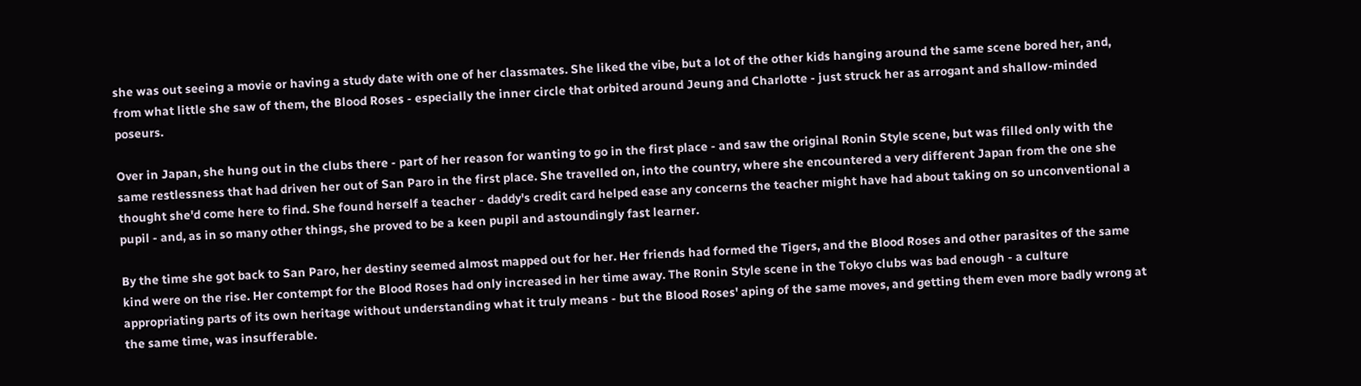she was out seeing a movie or having a study date with one of her classmates. She liked the vibe, but a lot of the other kids hanging around the same scene bored her, and, from what little she saw of them, the Blood Roses - especially the inner circle that orbited around Jeung and Charlotte - just struck her as arrogant and shallow-minded poseurs.

Over in Japan, she hung out in the clubs there - part of her reason for wanting to go in the first place - and saw the original Ronin Style scene, but was filled only with the same restlessness that had driven her out of San Paro in the first place. She travelled on, into the country, where she encountered a very different Japan from the one she thought she'd come here to find. She found herself a teacher - daddy's credit card helped ease any concerns the teacher might have had about taking on so unconventional a pupil - and, as in so many other things, she proved to be a keen pupil and astoundingly fast learner.

By the time she got back to San Paro, her destiny seemed almost mapped out for her. Her friends had formed the Tigers, and the Blood Roses and other parasites of the same kind were on the rise. Her contempt for the Blood Roses had only increased in her time away. The Ronin Style scene in the Tokyo clubs was bad enough - a culture appropriating parts of its own heritage without understanding what it truly means - but the Blood Roses' aping of the same moves, and getting them even more badly wrong at the same time, was insufferable.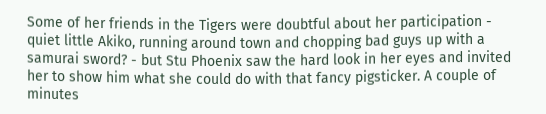Some of her friends in the Tigers were doubtful about her participation - quiet little Akiko, running around town and chopping bad guys up with a samurai sword? - but Stu Phoenix saw the hard look in her eyes and invited her to show him what she could do with that fancy pigsticker. A couple of minutes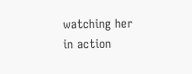watching her in action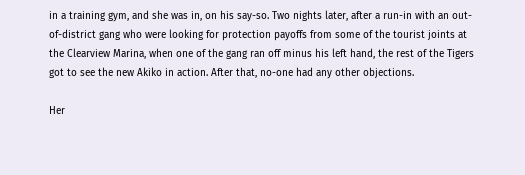in a training gym, and she was in, on his say-so. Two nights later, after a run-in with an out-of-district gang who were looking for protection payoffs from some of the tourist joints at the Clearview Marina, when one of the gang ran off minus his left hand, the rest of the Tigers got to see the new Akiko in action. After that, no-one had any other objections.

Her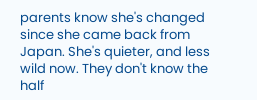parents know she's changed since she came back from Japan. She's quieter, and less wild now. They don't know the half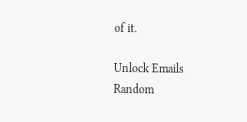of it.

Unlock Emails
Random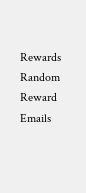Rewards
Random Reward Emails